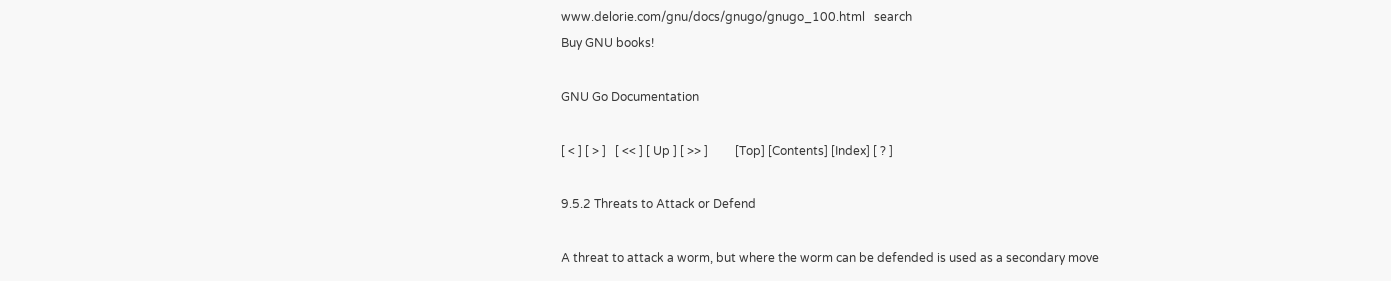www.delorie.com/gnu/docs/gnugo/gnugo_100.html   search
Buy GNU books!

GNU Go Documentation

[ < ] [ > ]   [ << ] [ Up ] [ >> ]         [Top] [Contents] [Index] [ ? ]

9.5.2 Threats to Attack or Defend

A threat to attack a worm, but where the worm can be defended is used as a secondary move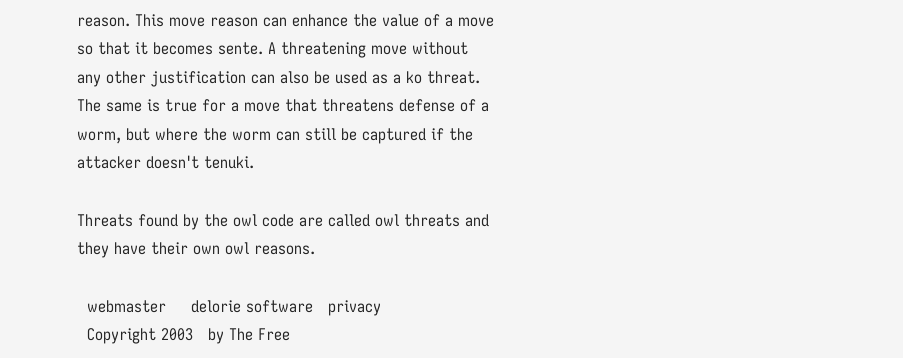reason. This move reason can enhance the value of a move so that it becomes sente. A threatening move without any other justification can also be used as a ko threat. The same is true for a move that threatens defense of a worm, but where the worm can still be captured if the attacker doesn't tenuki.

Threats found by the owl code are called owl threats and they have their own owl reasons.

  webmaster     delorie software   privacy
  Copyright 2003   by The Free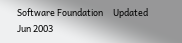Software Foundation     Updated Jun 2003